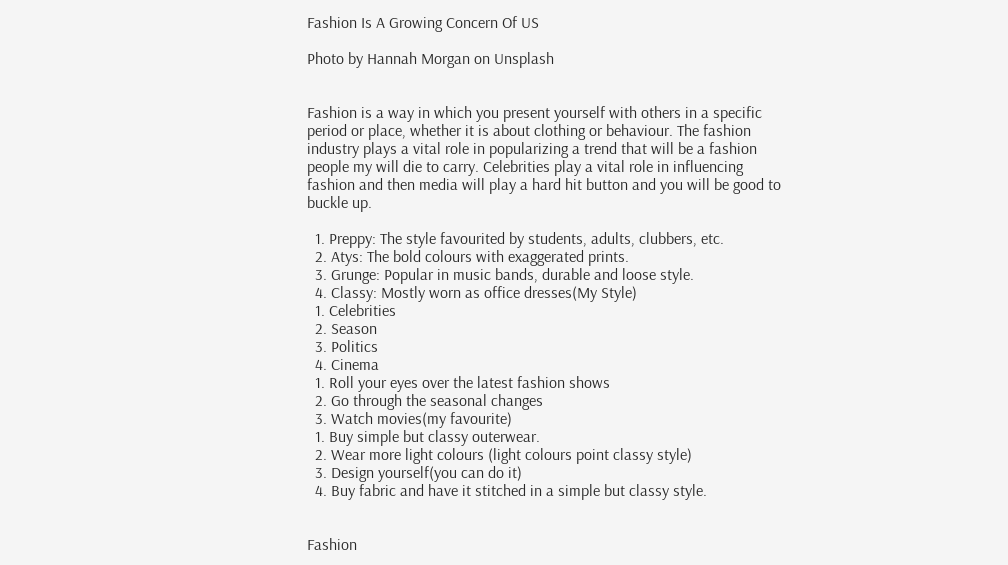Fashion Is A Growing Concern Of US

Photo by Hannah Morgan on Unsplash


Fashion is a way in which you present yourself with others in a specific period or place, whether it is about clothing or behaviour. The fashion industry plays a vital role in popularizing a trend that will be a fashion people my will die to carry. Celebrities play a vital role in influencing fashion and then media will play a hard hit button and you will be good to buckle up.

  1. Preppy: The style favourited by students, adults, clubbers, etc.
  2. Atys: The bold colours with exaggerated prints.
  3. Grunge: Popular in music bands, durable and loose style.
  4. Classy: Mostly worn as office dresses(My Style)
  1. Celebrities
  2. Season
  3. Politics
  4. Cinema
  1. Roll your eyes over the latest fashion shows
  2. Go through the seasonal changes
  3. Watch movies(my favourite)
  1. Buy simple but classy outerwear.
  2. Wear more light colours (light colours point classy style)
  3. Design yourself(you can do it)
  4. Buy fabric and have it stitched in a simple but classy style.


Fashion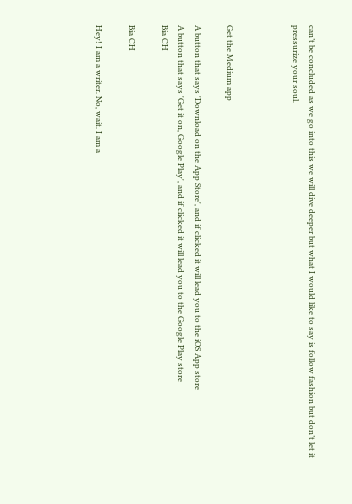can’t be concluded as we go into this we will dive deeper but what I would like to say is follow fashion but don’t let it pressurize your soul.



Get the Medium app

A button that says 'Download on the App Store', and if clicked it will lead you to the iOS App store
A button that says 'Get it on, Google Play', and if clicked it will lead you to the Google Play store
Bia CH

Bia CH

Hey! I am a writer. No, wait. I am a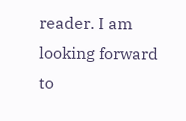reader. I am looking forward to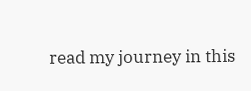read my journey in this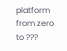platform from zero to ???